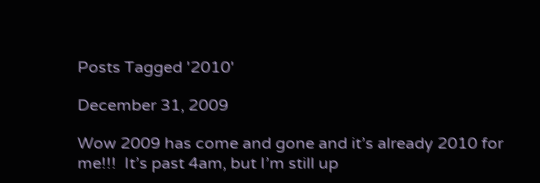Posts Tagged '2010'

December 31, 2009

Wow 2009 has come and gone and it’s already 2010 for me!!!  It’s past 4am, but I’m still up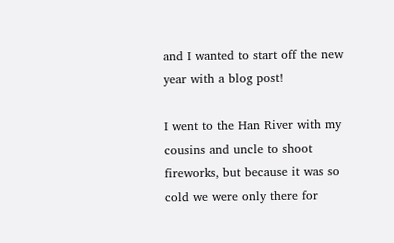and I wanted to start off the new year with a blog post!

I went to the Han River with my cousins and uncle to shoot fireworks, but because it was so cold we were only there for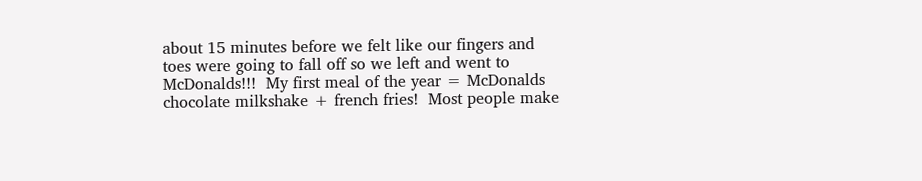about 15 minutes before we felt like our fingers and toes were going to fall off so we left and went to McDonalds!!!  My first meal of the year = McDonalds chocolate milkshake + french fries!  Most people make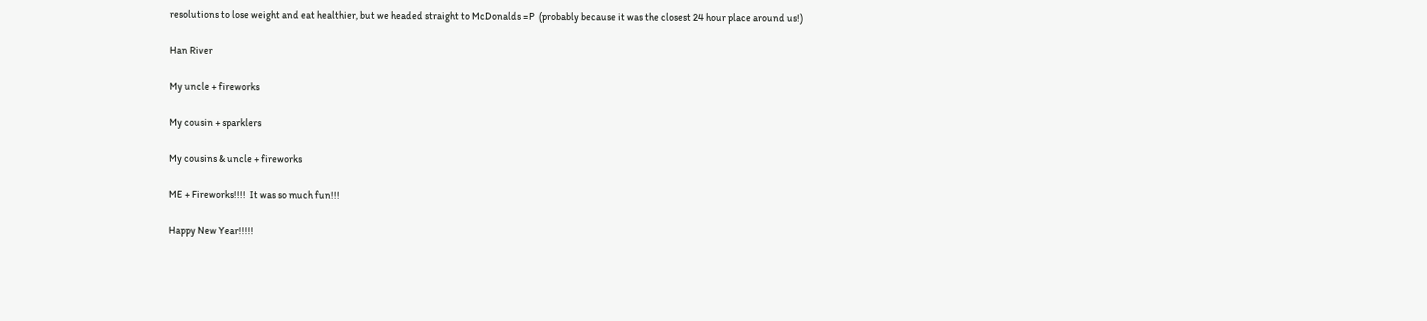resolutions to lose weight and eat healthier, but we headed straight to McDonalds =P  (probably because it was the closest 24 hour place around us!)

Han River

My uncle + fireworks

My cousin + sparklers

My cousins & uncle + fireworks

ME + Fireworks!!!!  It was so much fun!!!

Happy New Year!!!!!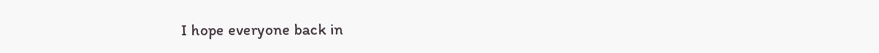I hope everyone back in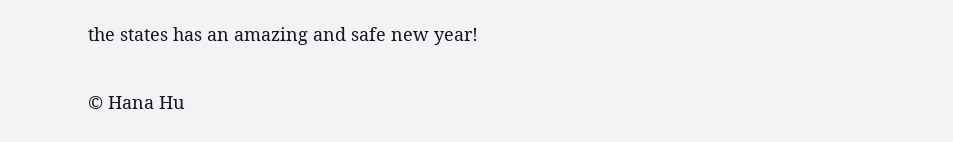the states has an amazing and safe new year!

© Hana Hu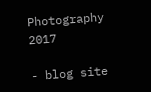Photography 2017

- blog site